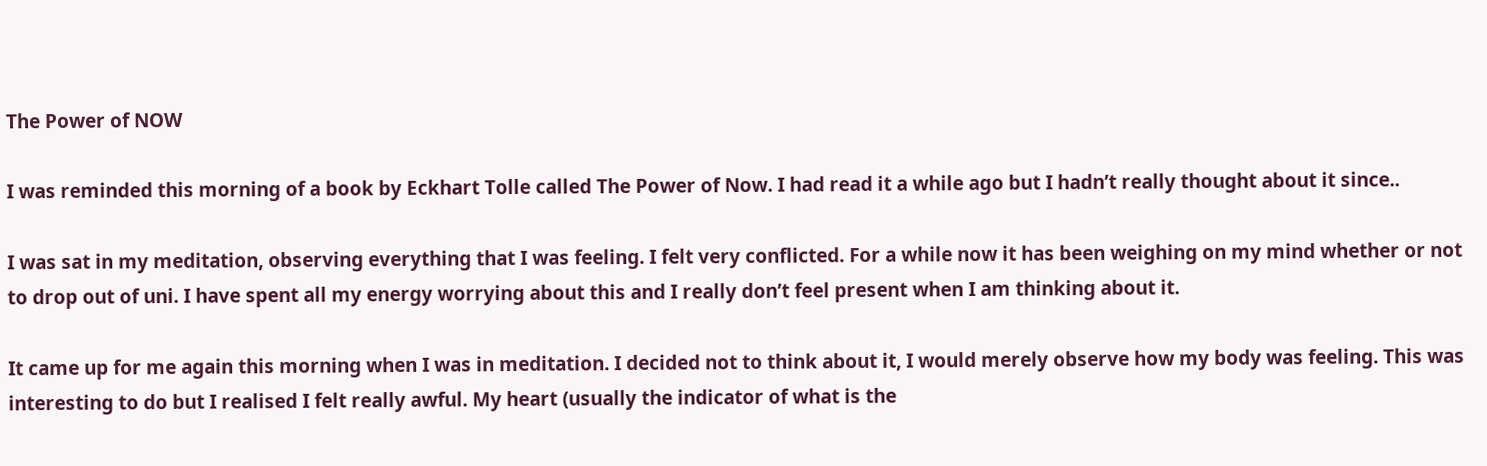The Power of NOW

I was reminded this morning of a book by Eckhart Tolle called The Power of Now. I had read it a while ago but I hadn’t really thought about it since..

I was sat in my meditation, observing everything that I was feeling. I felt very conflicted. For a while now it has been weighing on my mind whether or not to drop out of uni. I have spent all my energy worrying about this and I really don’t feel present when I am thinking about it.

It came up for me again this morning when I was in meditation. I decided not to think about it, I would merely observe how my body was feeling. This was interesting to do but I realised I felt really awful. My heart (usually the indicator of what is the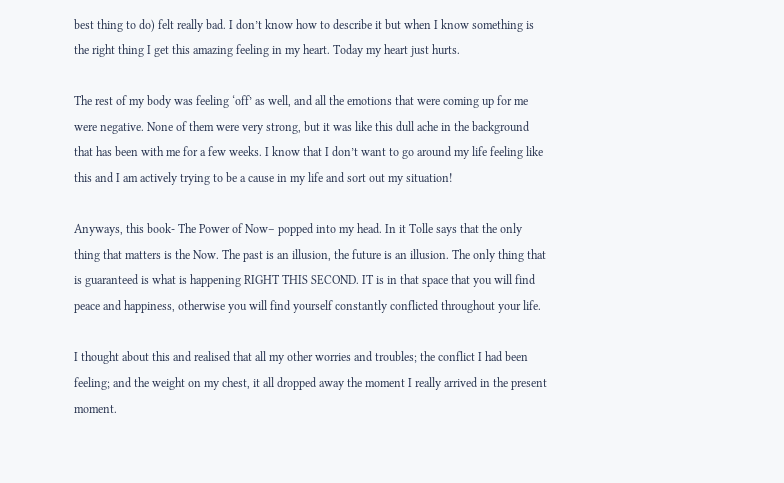best thing to do) felt really bad. I don’t know how to describe it but when I know something is the right thing I get this amazing feeling in my heart. Today my heart just hurts.

The rest of my body was feeling ‘off’ as well, and all the emotions that were coming up for me were negative. None of them were very strong, but it was like this dull ache in the background that has been with me for a few weeks. I know that I don’t want to go around my life feeling like this and I am actively trying to be a cause in my life and sort out my situation!

Anyways, this book- The Power of Now– popped into my head. In it Tolle says that the only thing that matters is the Now. The past is an illusion, the future is an illusion. The only thing that is guaranteed is what is happening RIGHT THIS SECOND. IT is in that space that you will find peace and happiness, otherwise you will find yourself constantly conflicted throughout your life.

I thought about this and realised that all my other worries and troubles; the conflict I had been feeling; and the weight on my chest, it all dropped away the moment I really arrived in the present moment.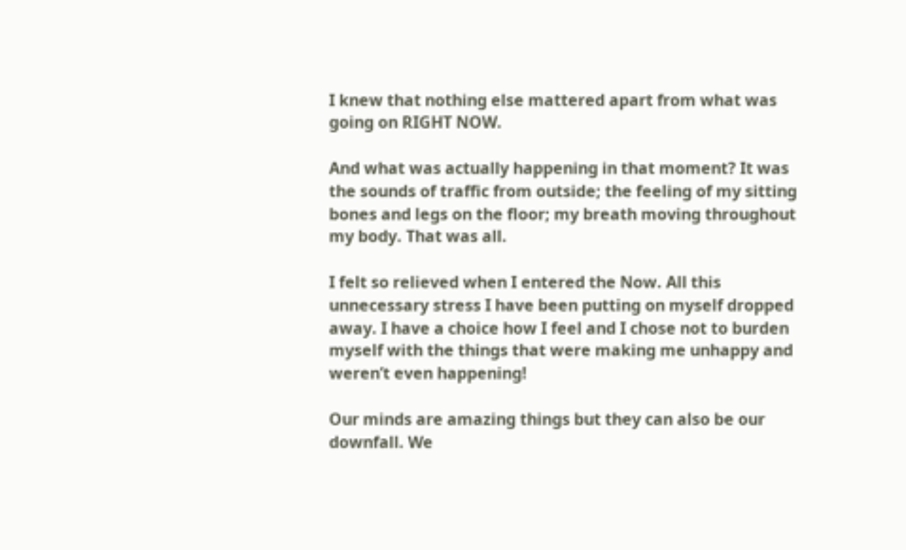I knew that nothing else mattered apart from what was going on RIGHT NOW.

And what was actually happening in that moment? It was the sounds of traffic from outside; the feeling of my sitting bones and legs on the floor; my breath moving throughout my body. That was all.

I felt so relieved when I entered the Now. All this unnecessary stress I have been putting on myself dropped away. I have a choice how I feel and I chose not to burden myself with the things that were making me unhappy and weren’t even happening!

Our minds are amazing things but they can also be our downfall. We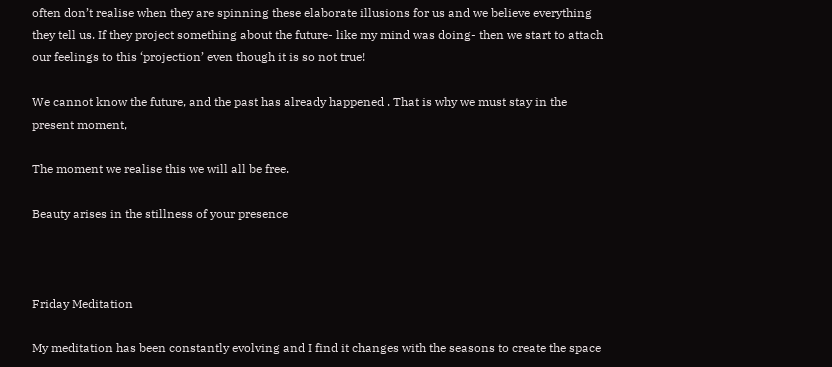often don’t realise when they are spinning these elaborate illusions for us and we believe everything they tell us. If they project something about the future- like my mind was doing- then we start to attach our feelings to this ‘projection’ even though it is so not true!

We cannot know the future, and the past has already happened . That is why we must stay in the present moment,

The moment we realise this we will all be free.

Beauty arises in the stillness of your presence



Friday Meditation

My meditation has been constantly evolving and I find it changes with the seasons to create the space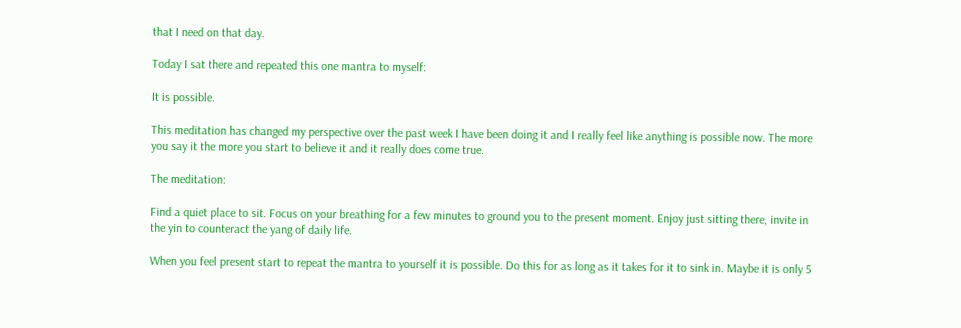that I need on that day.

Today I sat there and repeated this one mantra to myself:

It is possible.

This meditation has changed my perspective over the past week I have been doing it and I really feel like anything is possible now. The more you say it the more you start to believe it and it really does come true.

The meditation:

Find a quiet place to sit. Focus on your breathing for a few minutes to ground you to the present moment. Enjoy just sitting there, invite in the yin to counteract the yang of daily life.

When you feel present start to repeat the mantra to yourself it is possible. Do this for as long as it takes for it to sink in. Maybe it is only 5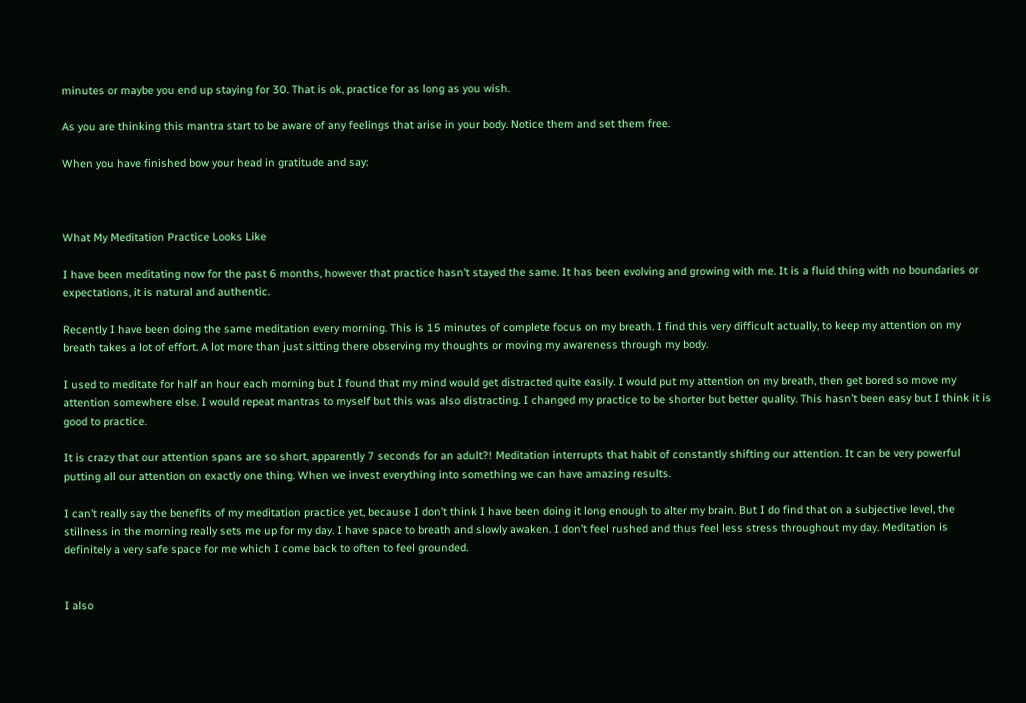minutes or maybe you end up staying for 30. That is ok, practice for as long as you wish.

As you are thinking this mantra start to be aware of any feelings that arise in your body. Notice them and set them free.

When you have finished bow your head in gratitude and say:



What My Meditation Practice Looks Like

I have been meditating now for the past 6 months, however that practice hasn’t stayed the same. It has been evolving and growing with me. It is a fluid thing with no boundaries or expectations, it is natural and authentic.

Recently I have been doing the same meditation every morning. This is 15 minutes of complete focus on my breath. I find this very difficult actually, to keep my attention on my breath takes a lot of effort. A lot more than just sitting there observing my thoughts or moving my awareness through my body.

I used to meditate for half an hour each morning but I found that my mind would get distracted quite easily. I would put my attention on my breath, then get bored so move my attention somewhere else. I would repeat mantras to myself but this was also distracting. I changed my practice to be shorter but better quality. This hasn’t been easy but I think it is good to practice.

It is crazy that our attention spans are so short, apparently 7 seconds for an adult?! Meditation interrupts that habit of constantly shifting our attention. It can be very powerful putting all our attention on exactly one thing. When we invest everything into something we can have amazing results.

I can’t really say the benefits of my meditation practice yet, because I don’t think I have been doing it long enough to alter my brain. But I do find that on a subjective level, the stillness in the morning really sets me up for my day. I have space to breath and slowly awaken. I don’t feel rushed and thus feel less stress throughout my day. Meditation is definitely a very safe space for me which I come back to often to feel grounded.


I also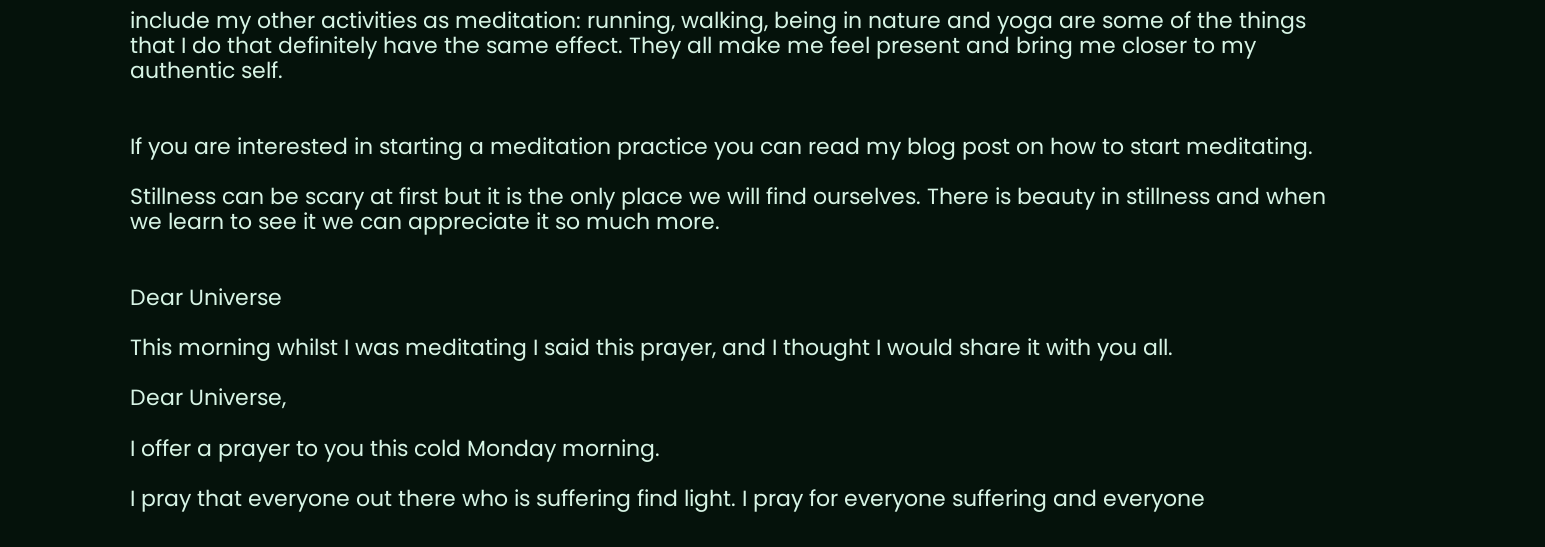include my other activities as meditation: running, walking, being in nature and yoga are some of the things that I do that definitely have the same effect. They all make me feel present and bring me closer to my authentic self.


If you are interested in starting a meditation practice you can read my blog post on how to start meditating.

Stillness can be scary at first but it is the only place we will find ourselves. There is beauty in stillness and when we learn to see it we can appreciate it so much more.


Dear Universe

This morning whilst I was meditating I said this prayer, and I thought I would share it with you all.

Dear Universe,

I offer a prayer to you this cold Monday morning.

I pray that everyone out there who is suffering find light. I pray for everyone suffering and everyone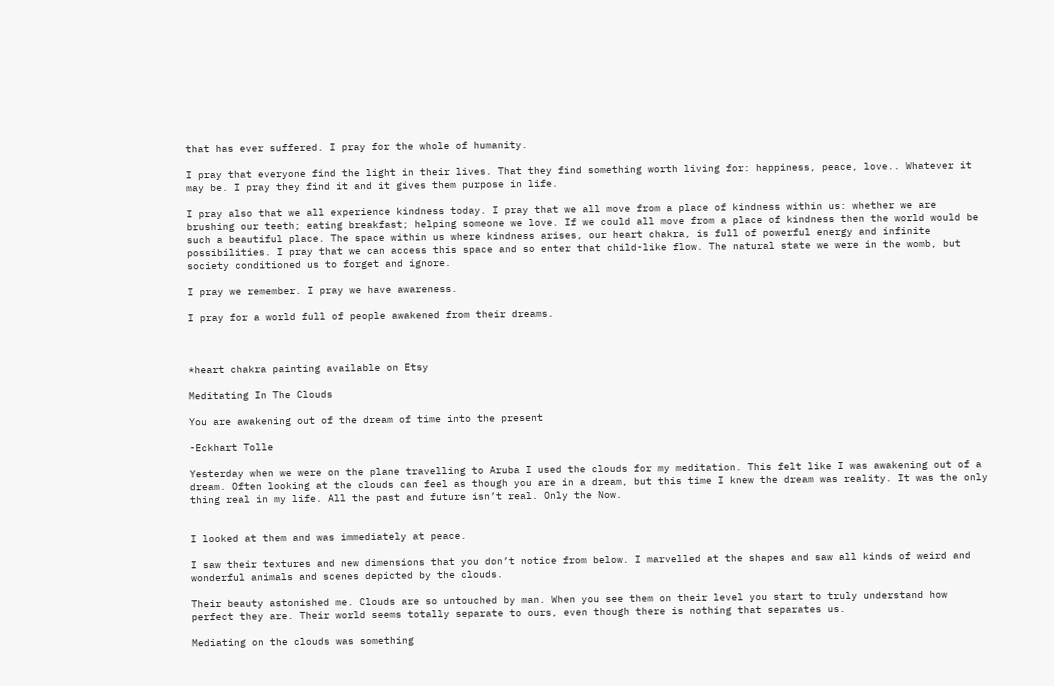that has ever suffered. I pray for the whole of humanity.

I pray that everyone find the light in their lives. That they find something worth living for: happiness, peace, love.. Whatever it may be. I pray they find it and it gives them purpose in life.

I pray also that we all experience kindness today. I pray that we all move from a place of kindness within us: whether we are brushing our teeth; eating breakfast; helping someone we love. If we could all move from a place of kindness then the world would be such a beautiful place. The space within us where kindness arises, our heart chakra, is full of powerful energy and infinite possibilities. I pray that we can access this space and so enter that child-like flow. The natural state we were in the womb, but society conditioned us to forget and ignore.

I pray we remember. I pray we have awareness.

I pray for a world full of people awakened from their dreams.



*heart chakra painting available on Etsy

Meditating In The Clouds

You are awakening out of the dream of time into the present

-Eckhart Tolle

Yesterday when we were on the plane travelling to Aruba I used the clouds for my meditation. This felt like I was awakening out of a dream. Often looking at the clouds can feel as though you are in a dream, but this time I knew the dream was reality. It was the only thing real in my life. All the past and future isn’t real. Only the Now.


I looked at them and was immediately at peace.

I saw their textures and new dimensions that you don’t notice from below. I marvelled at the shapes and saw all kinds of weird and wonderful animals and scenes depicted by the clouds.

Their beauty astonished me. Clouds are so untouched by man. When you see them on their level you start to truly understand how perfect they are. Their world seems totally separate to ours, even though there is nothing that separates us.

Mediating on the clouds was something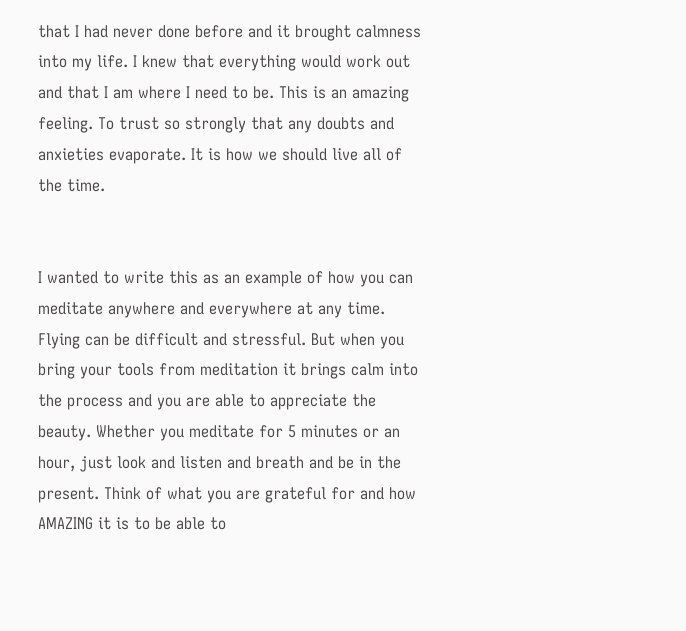that I had never done before and it brought calmness into my life. I knew that everything would work out and that I am where I need to be. This is an amazing feeling. To trust so strongly that any doubts and anxieties evaporate. It is how we should live all of the time.


I wanted to write this as an example of how you can meditate anywhere and everywhere at any time. Flying can be difficult and stressful. But when you bring your tools from meditation it brings calm into the process and you are able to appreciate the beauty. Whether you meditate for 5 minutes or an hour, just look and listen and breath and be in the present. Think of what you are grateful for and how AMAZING it is to be able to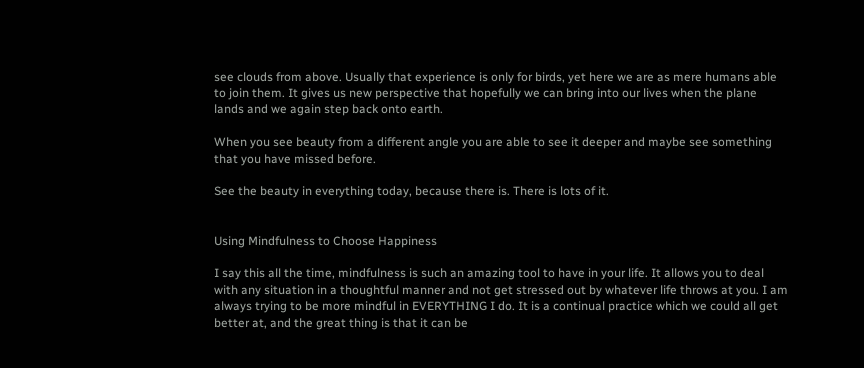see clouds from above. Usually that experience is only for birds, yet here we are as mere humans able to join them. It gives us new perspective that hopefully we can bring into our lives when the plane lands and we again step back onto earth.

When you see beauty from a different angle you are able to see it deeper and maybe see something that you have missed before.

See the beauty in everything today, because there is. There is lots of it.


Using Mindfulness to Choose Happiness

I say this all the time, mindfulness is such an amazing tool to have in your life. It allows you to deal with any situation in a thoughtful manner and not get stressed out by whatever life throws at you. I am always trying to be more mindful in EVERYTHING I do. It is a continual practice which we could all get better at, and the great thing is that it can be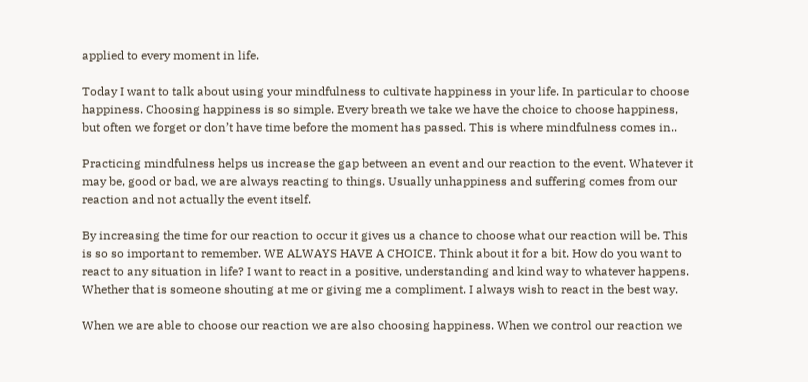applied to every moment in life.

Today I want to talk about using your mindfulness to cultivate happiness in your life. In particular to choose happiness. Choosing happiness is so simple. Every breath we take we have the choice to choose happiness, but often we forget or don’t have time before the moment has passed. This is where mindfulness comes in..

Practicing mindfulness helps us increase the gap between an event and our reaction to the event. Whatever it may be, good or bad, we are always reacting to things. Usually unhappiness and suffering comes from our reaction and not actually the event itself.

By increasing the time for our reaction to occur it gives us a chance to choose what our reaction will be. This is so so important to remember. WE ALWAYS HAVE A CHOICE. Think about it for a bit. How do you want to react to any situation in life? I want to react in a positive, understanding and kind way to whatever happens. Whether that is someone shouting at me or giving me a compliment. I always wish to react in the best way.

When we are able to choose our reaction we are also choosing happiness. When we control our reaction we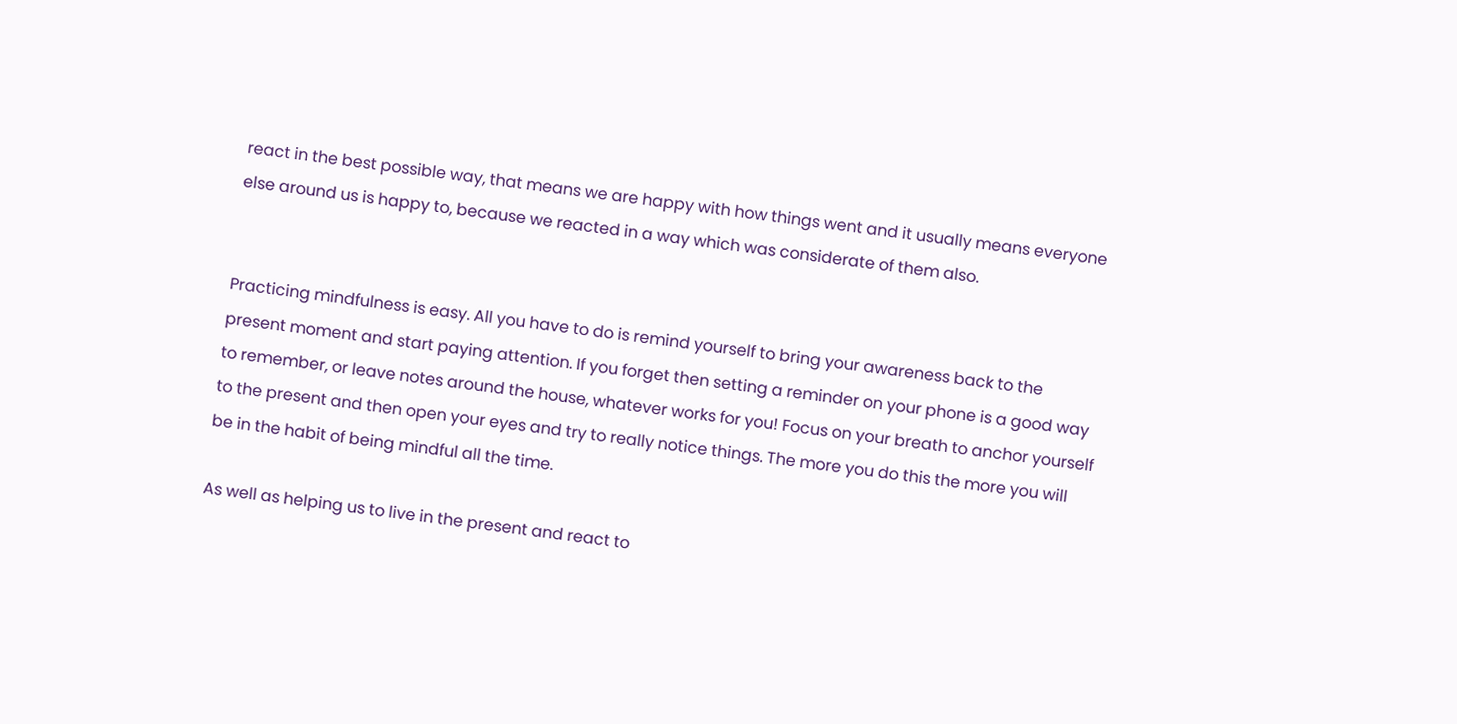react in the best possible way, that means we are happy with how things went and it usually means everyone else around us is happy to, because we reacted in a way which was considerate of them also.


Practicing mindfulness is easy. All you have to do is remind yourself to bring your awareness back to the present moment and start paying attention. If you forget then setting a reminder on your phone is a good way to remember, or leave notes around the house, whatever works for you! Focus on your breath to anchor yourself to the present and then open your eyes and try to really notice things. The more you do this the more you will be in the habit of being mindful all the time.

As well as helping us to live in the present and react to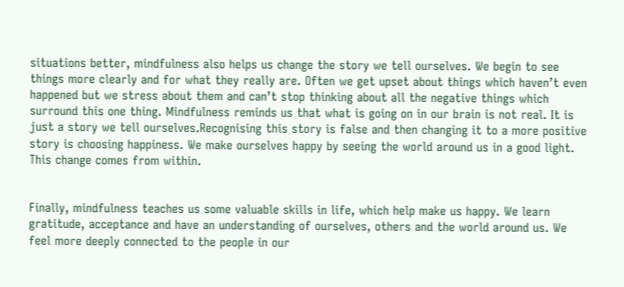situations better, mindfulness also helps us change the story we tell ourselves. We begin to see things more clearly and for what they really are. Often we get upset about things which haven’t even happened but we stress about them and can’t stop thinking about all the negative things which surround this one thing. Mindfulness reminds us that what is going on in our brain is not real. It is just a story we tell ourselves.Recognising this story is false and then changing it to a more positive story is choosing happiness. We make ourselves happy by seeing the world around us in a good light. This change comes from within.


Finally, mindfulness teaches us some valuable skills in life, which help make us happy. We learn gratitude, acceptance and have an understanding of ourselves, others and the world around us. We feel more deeply connected to the people in our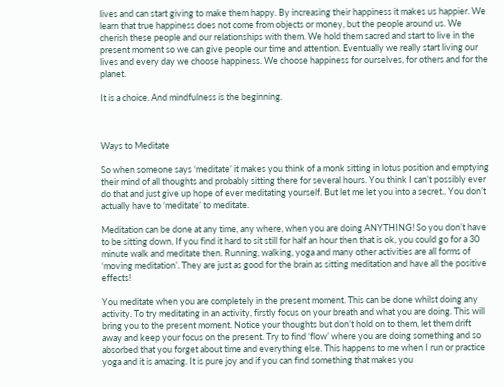lives and can start giving to make them happy. By increasing their happiness it makes us happier. We learn that true happiness does not come from objects or money, but the people around us. We cherish these people and our relationships with them. We hold them sacred and start to live in the present moment so we can give people our time and attention. Eventually we really start living our lives and every day we choose happiness. We choose happiness for ourselves, for others and for the planet.

It is a choice. And mindfulness is the beginning.



Ways to Meditate

So when someone says ‘meditate’ it makes you think of a monk sitting in lotus position and emptying their mind of all thoughts and probably sitting there for several hours. You think I can’t possibly ever do that and just give up hope of ever meditating yourself. But let me let you into a secret.. You don’t actually have to ‘meditate’ to meditate.

Meditation can be done at any time, any where, when you are doing ANYTHING! So you don’t have to be sitting down. If you find it hard to sit still for half an hour then that is ok, you could go for a 30 minute walk and meditate then. Running, walking, yoga and many other activities are all forms of ‘moving meditation’. They are just as good for the brain as sitting meditation and have all the positive effects!

You meditate when you are completely in the present moment. This can be done whilst doing any activity. To try meditating in an activity, firstly focus on your breath and what you are doing. This will bring you to the present moment. Notice your thoughts but don’t hold on to them, let them drift away and keep your focus on the present. Try to find ‘flow’ where you are doing something and so absorbed that you forget about time and everything else. This happens to me when I run or practice yoga and it is amazing. It is pure joy and if you can find something that makes you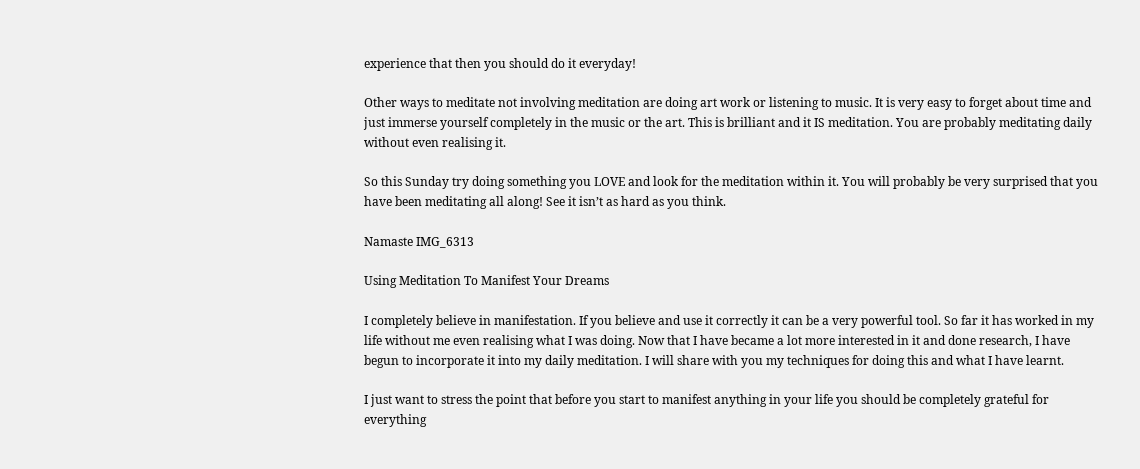experience that then you should do it everyday!

Other ways to meditate not involving meditation are doing art work or listening to music. It is very easy to forget about time and just immerse yourself completely in the music or the art. This is brilliant and it IS meditation. You are probably meditating daily without even realising it.

So this Sunday try doing something you LOVE and look for the meditation within it. You will probably be very surprised that you have been meditating all along! See it isn’t as hard as you think.

Namaste IMG_6313

Using Meditation To Manifest Your Dreams

I completely believe in manifestation. If you believe and use it correctly it can be a very powerful tool. So far it has worked in my life without me even realising what I was doing. Now that I have became a lot more interested in it and done research, I have begun to incorporate it into my daily meditation. I will share with you my techniques for doing this and what I have learnt.

I just want to stress the point that before you start to manifest anything in your life you should be completely grateful for everything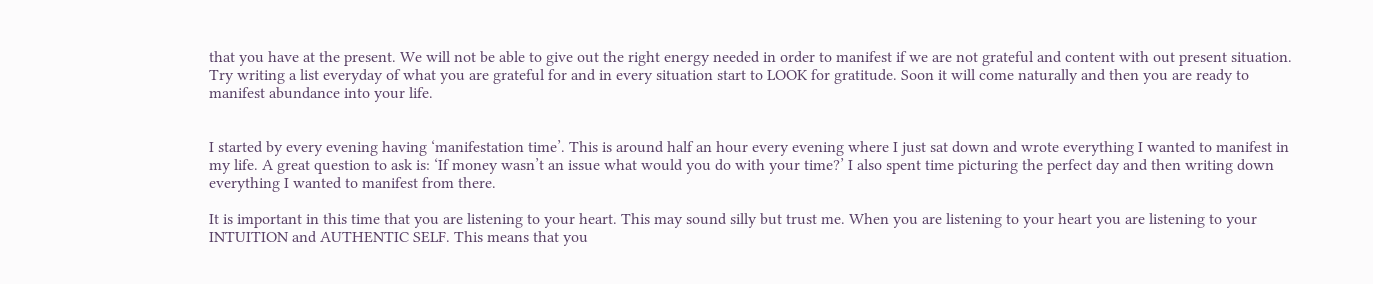that you have at the present. We will not be able to give out the right energy needed in order to manifest if we are not grateful and content with out present situation. Try writing a list everyday of what you are grateful for and in every situation start to LOOK for gratitude. Soon it will come naturally and then you are ready to manifest abundance into your life.


I started by every evening having ‘manifestation time’. This is around half an hour every evening where I just sat down and wrote everything I wanted to manifest in my life. A great question to ask is: ‘If money wasn’t an issue what would you do with your time?’ I also spent time picturing the perfect day and then writing down everything I wanted to manifest from there.

It is important in this time that you are listening to your heart. This may sound silly but trust me. When you are listening to your heart you are listening to your INTUITION and AUTHENTIC SELF. This means that you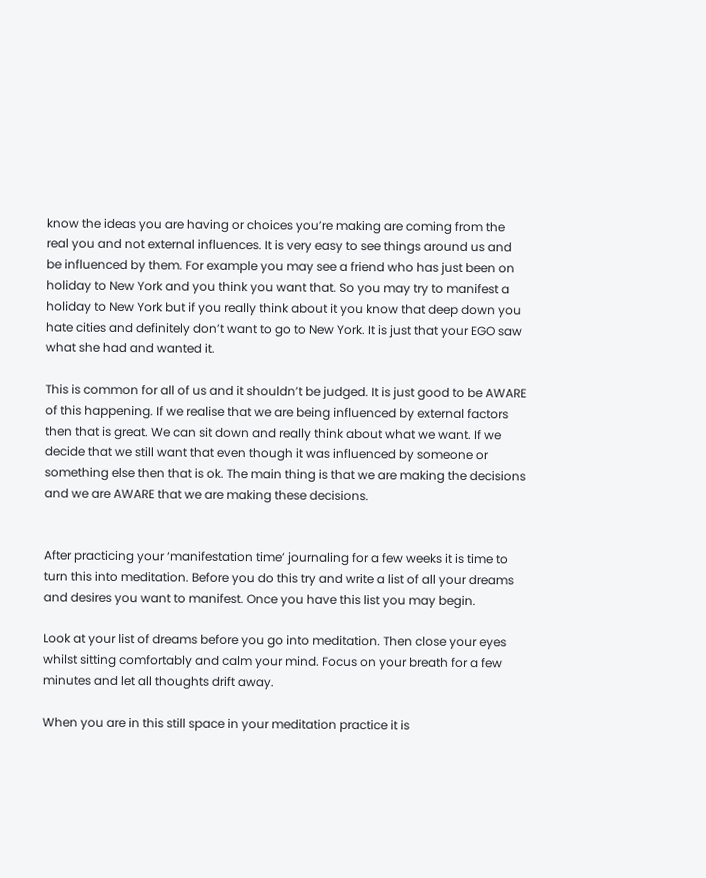know the ideas you are having or choices you’re making are coming from the real you and not external influences. It is very easy to see things around us and be influenced by them. For example you may see a friend who has just been on holiday to New York and you think you want that. So you may try to manifest a holiday to New York but if you really think about it you know that deep down you hate cities and definitely don’t want to go to New York. It is just that your EGO saw what she had and wanted it.

This is common for all of us and it shouldn’t be judged. It is just good to be AWARE of this happening. If we realise that we are being influenced by external factors then that is great. We can sit down and really think about what we want. If we decide that we still want that even though it was influenced by someone or something else then that is ok. The main thing is that we are making the decisions and we are AWARE that we are making these decisions.


After practicing your ‘manifestation time’ journaling for a few weeks it is time to turn this into meditation. Before you do this try and write a list of all your dreams and desires you want to manifest. Once you have this list you may begin.

Look at your list of dreams before you go into meditation. Then close your eyes whilst sitting comfortably and calm your mind. Focus on your breath for a few minutes and let all thoughts drift away.

When you are in this still space in your meditation practice it is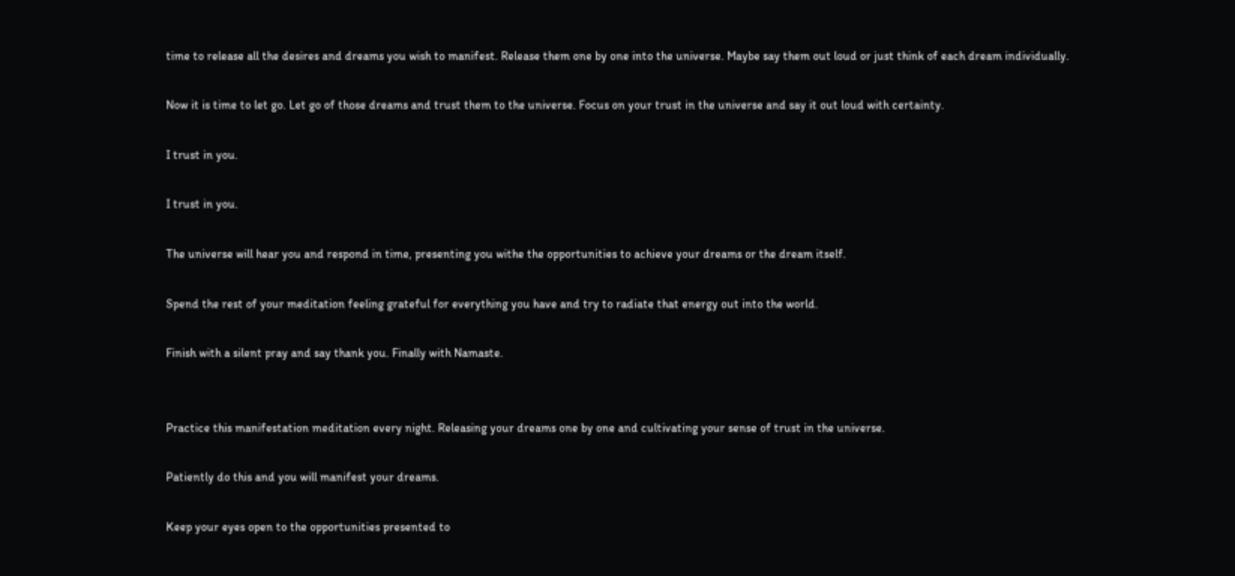time to release all the desires and dreams you wish to manifest. Release them one by one into the universe. Maybe say them out loud or just think of each dream individually.

Now it is time to let go. Let go of those dreams and trust them to the universe. Focus on your trust in the universe and say it out loud with certainty.

I trust in you.

I trust in you.

The universe will hear you and respond in time, presenting you withe the opportunities to achieve your dreams or the dream itself.

Spend the rest of your meditation feeling grateful for everything you have and try to radiate that energy out into the world.

Finish with a silent pray and say thank you. Finally with Namaste.


Practice this manifestation meditation every night. Releasing your dreams one by one and cultivating your sense of trust in the universe.

Patiently do this and you will manifest your dreams.

Keep your eyes open to the opportunities presented to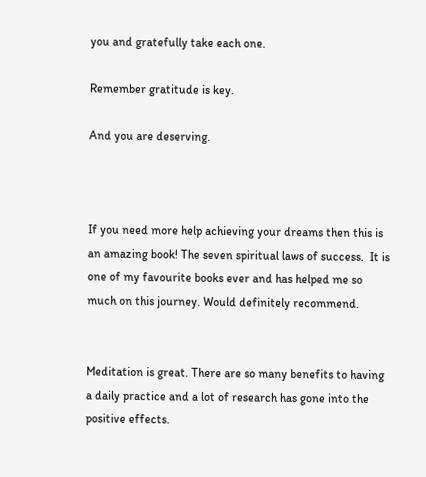you and gratefully take each one.

Remember gratitude is key.

And you are deserving.



If you need more help achieving your dreams then this is an amazing book! The seven spiritual laws of success.  It is one of my favourite books ever and has helped me so much on this journey. Would definitely recommend.


Meditation is great. There are so many benefits to having a daily practice and a lot of research has gone into the positive effects.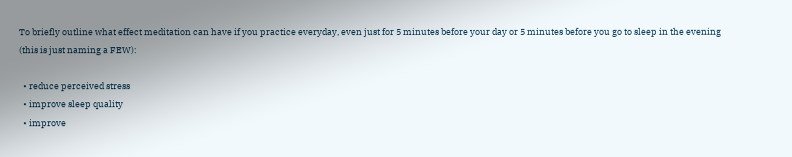To briefly outline what effect meditation can have if you practice everyday, even just for 5 minutes before your day or 5 minutes before you go to sleep in the evening (this is just naming a FEW):

  • reduce perceived stress
  • improve sleep quality
  • improve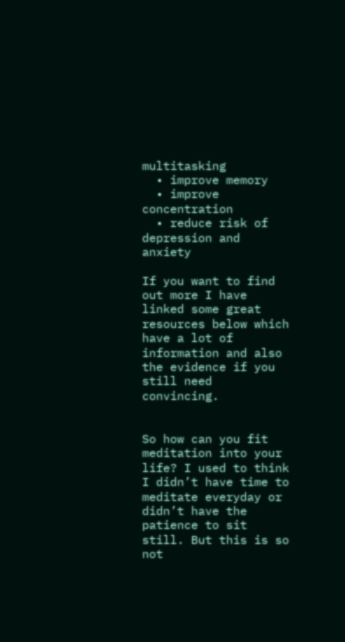multitasking
  • improve memory
  • improve concentration
  • reduce risk of depression and anxiety

If you want to find out more I have linked some great resources below which have a lot of information and also the evidence if you still need convincing.


So how can you fit meditation into your life? I used to think I didn’t have time to meditate everyday or didn’t have the patience to sit still. But this is so not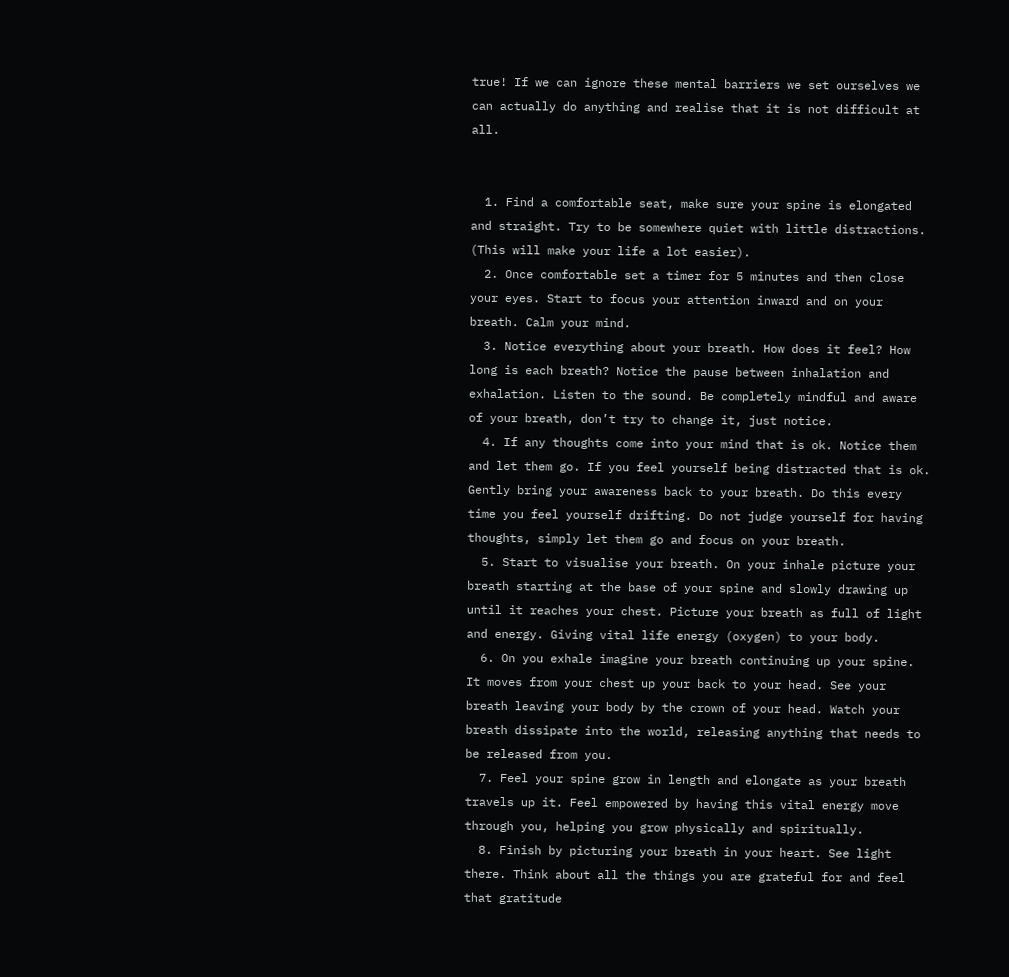true! If we can ignore these mental barriers we set ourselves we can actually do anything and realise that it is not difficult at all.


  1. Find a comfortable seat, make sure your spine is elongated and straight. Try to be somewhere quiet with little distractions. (This will make your life a lot easier).
  2. Once comfortable set a timer for 5 minutes and then close your eyes. Start to focus your attention inward and on your breath. Calm your mind.
  3. Notice everything about your breath. How does it feel? How long is each breath? Notice the pause between inhalation and exhalation. Listen to the sound. Be completely mindful and aware of your breath, don’t try to change it, just notice.
  4. If any thoughts come into your mind that is ok. Notice them and let them go. If you feel yourself being distracted that is ok. Gently bring your awareness back to your breath. Do this every time you feel yourself drifting. Do not judge yourself for having thoughts, simply let them go and focus on your breath.
  5. Start to visualise your breath. On your inhale picture your breath starting at the base of your spine and slowly drawing up until it reaches your chest. Picture your breath as full of light and energy. Giving vital life energy (oxygen) to your body.
  6. On you exhale imagine your breath continuing up your spine. It moves from your chest up your back to your head. See your breath leaving your body by the crown of your head. Watch your breath dissipate into the world, releasing anything that needs to be released from you.
  7. Feel your spine grow in length and elongate as your breath travels up it. Feel empowered by having this vital energy move through you, helping you grow physically and spiritually.
  8. Finish by picturing your breath in your heart. See light there. Think about all the things you are grateful for and feel that gratitude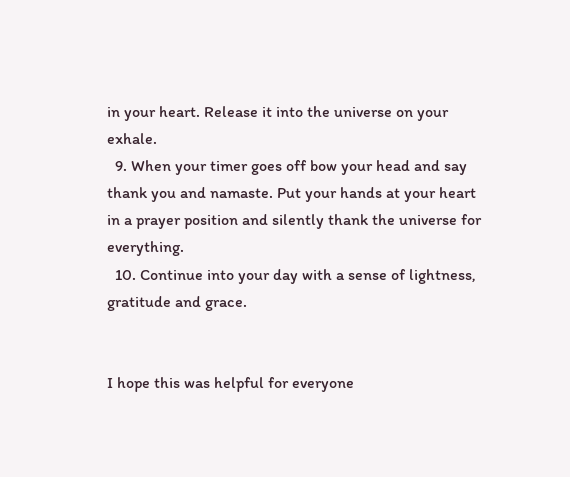in your heart. Release it into the universe on your exhale.
  9. When your timer goes off bow your head and say thank you and namaste. Put your hands at your heart in a prayer position and silently thank the universe for everything.
  10. Continue into your day with a sense of lightness, gratitude and grace.


I hope this was helpful for everyone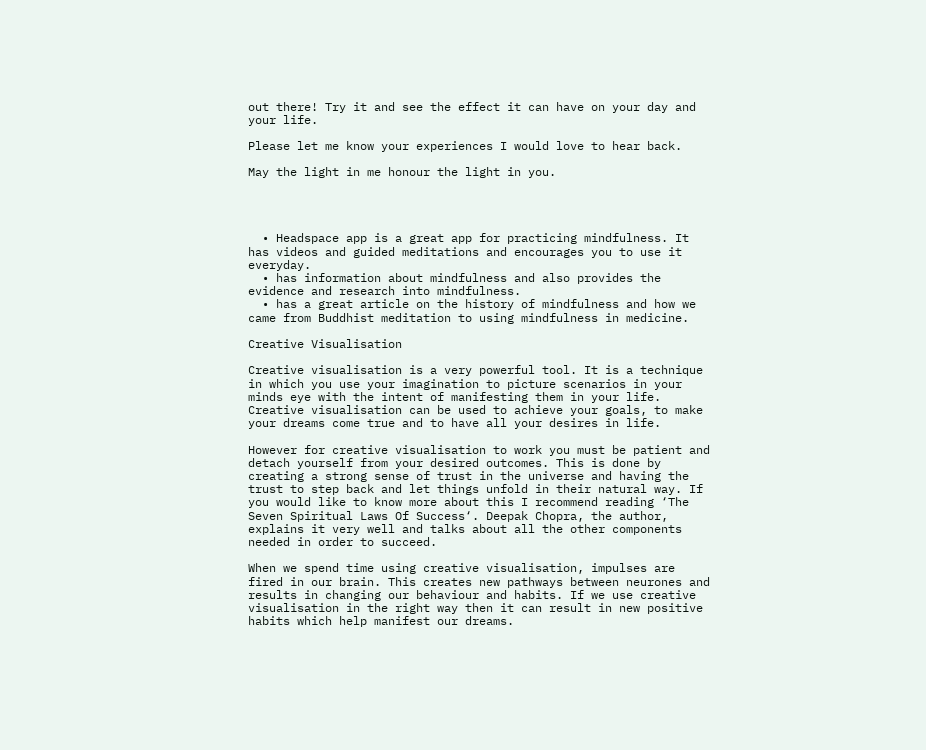out there! Try it and see the effect it can have on your day and your life.

Please let me know your experiences I would love to hear back.

May the light in me honour the light in you.




  • Headspace app is a great app for practicing mindfulness. It has videos and guided meditations and encourages you to use it everyday.
  • has information about mindfulness and also provides the evidence and research into mindfulness.
  • has a great article on the history of mindfulness and how we came from Buddhist meditation to using mindfulness in medicine.

Creative Visualisation

Creative visualisation is a very powerful tool. It is a technique in which you use your imagination to picture scenarios in your minds eye with the intent of manifesting them in your life. Creative visualisation can be used to achieve your goals, to make your dreams come true and to have all your desires in life.

However for creative visualisation to work you must be patient and detach yourself from your desired outcomes. This is done by creating a strong sense of trust in the universe and having the trust to step back and let things unfold in their natural way. If you would like to know more about this I recommend reading ‘The Seven Spiritual Laws Of Success‘. Deepak Chopra, the author, explains it very well and talks about all the other components needed in order to succeed.

When we spend time using creative visualisation, impulses are fired in our brain. This creates new pathways between neurones and results in changing our behaviour and habits. If we use creative visualisation in the right way then it can result in new positive habits which help manifest our dreams.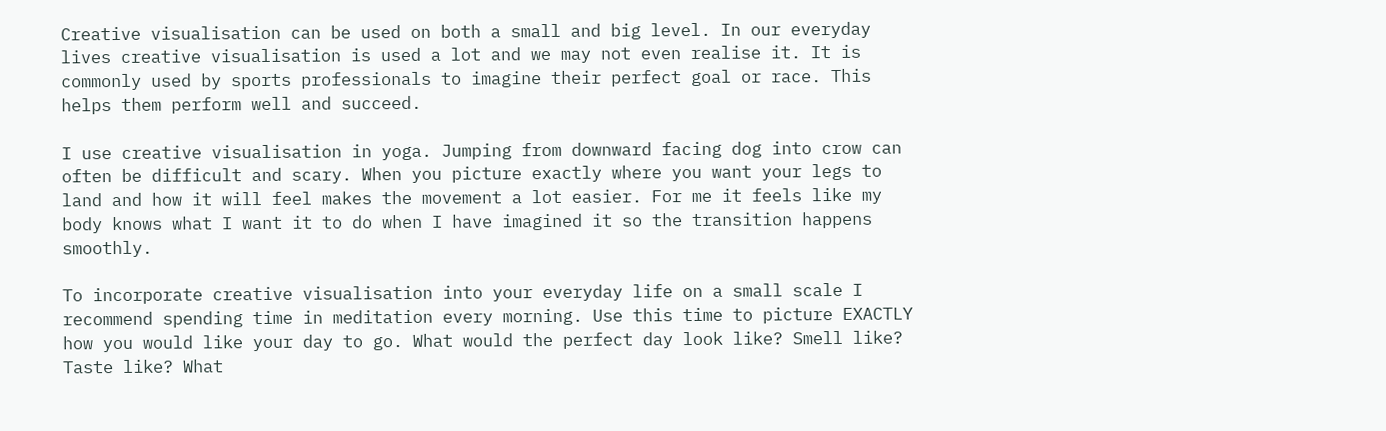Creative visualisation can be used on both a small and big level. In our everyday lives creative visualisation is used a lot and we may not even realise it. It is commonly used by sports professionals to imagine their perfect goal or race. This helps them perform well and succeed.

I use creative visualisation in yoga. Jumping from downward facing dog into crow can often be difficult and scary. When you picture exactly where you want your legs to land and how it will feel makes the movement a lot easier. For me it feels like my body knows what I want it to do when I have imagined it so the transition happens smoothly.

To incorporate creative visualisation into your everyday life on a small scale I recommend spending time in meditation every morning. Use this time to picture EXACTLY how you would like your day to go. What would the perfect day look like? Smell like? Taste like? What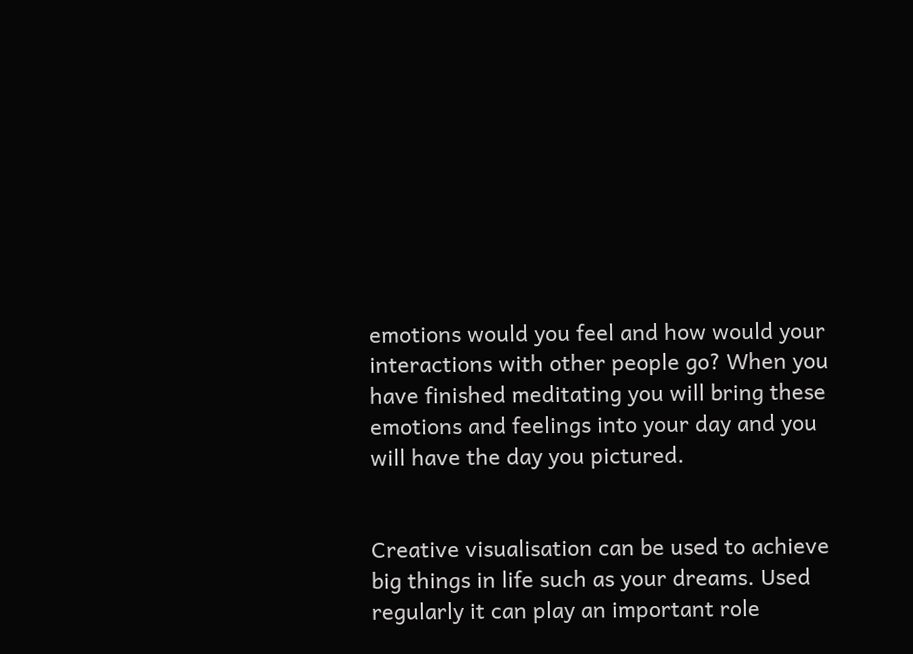emotions would you feel and how would your interactions with other people go? When you have finished meditating you will bring these emotions and feelings into your day and you will have the day you pictured.


Creative visualisation can be used to achieve big things in life such as your dreams. Used regularly it can play an important role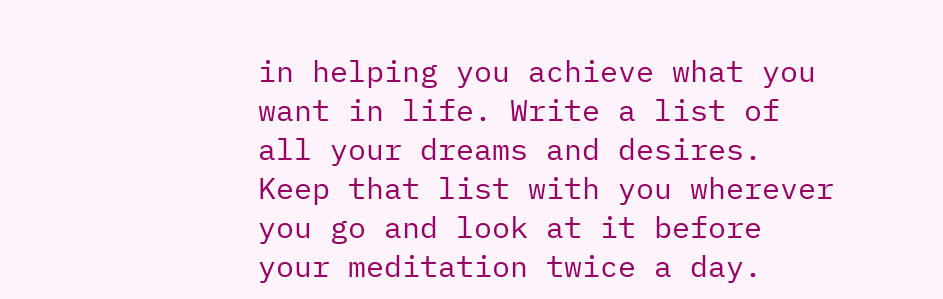in helping you achieve what you want in life. Write a list of all your dreams and desires. Keep that list with you wherever you go and look at it before your meditation twice a day.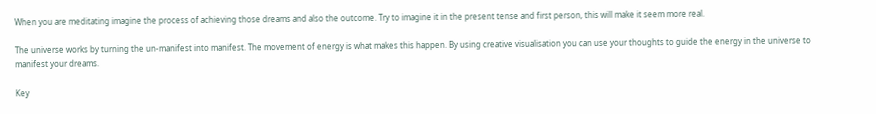When you are meditating imagine the process of achieving those dreams and also the outcome. Try to imagine it in the present tense and first person, this will make it seem more real.

The universe works by turning the un-manifest into manifest. The movement of energy is what makes this happen. By using creative visualisation you can use your thoughts to guide the energy in the universe to manifest your dreams.

Key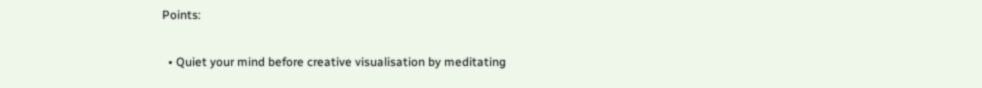Points:

  • Quiet your mind before creative visualisation by meditating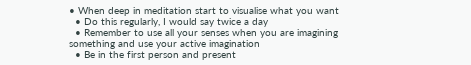• When deep in meditation start to visualise what you want
  • Do this regularly, I would say twice a day
  • Remember to use all your senses when you are imagining something and use your active imagination
  • Be in the first person and present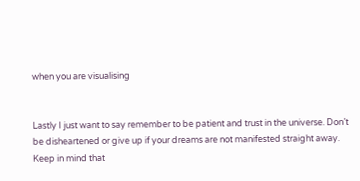when you are visualising


Lastly I just want to say remember to be patient and trust in the universe. Don’t be disheartened or give up if your dreams are not manifested straight away. Keep in mind that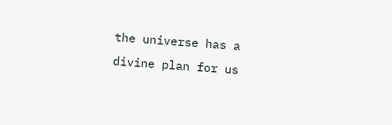the universe has a divine plan for us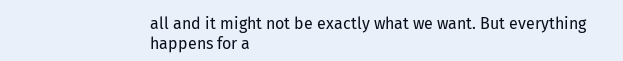all and it might not be exactly what we want. But everything happens for a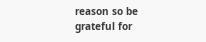reason so be grateful for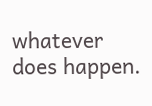whatever does happen.